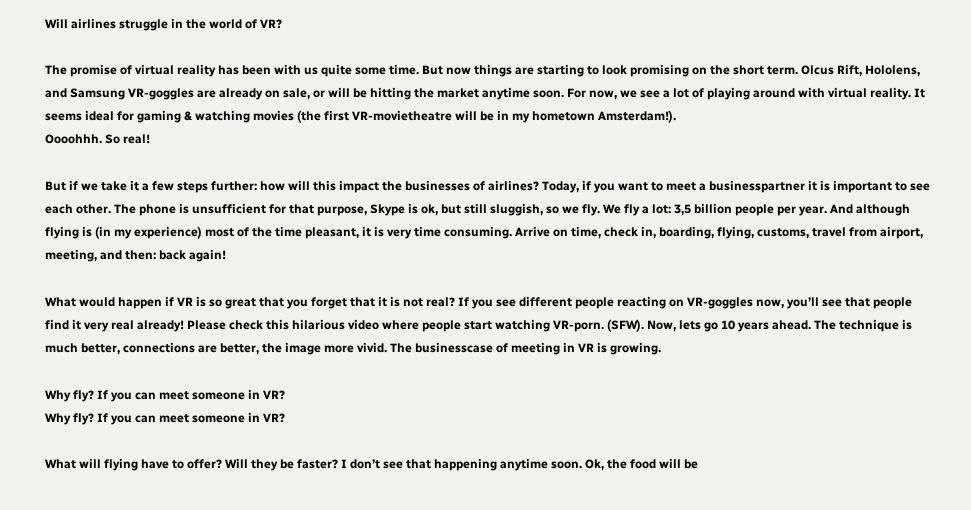Will airlines struggle in the world of VR?

The promise of virtual reality has been with us quite some time. But now things are starting to look promising on the short term. Olcus Rift, Hololens, and Samsung VR-goggles are already on sale, or will be hitting the market anytime soon. For now, we see a lot of playing around with virtual reality. It seems ideal for gaming & watching movies (the first VR-movietheatre will be in my hometown Amsterdam!).
Oooohhh. So real!

But if we take it a few steps further: how will this impact the businesses of airlines? Today, if you want to meet a businesspartner it is important to see each other. The phone is unsufficient for that purpose, Skype is ok, but still sluggish, so we fly. We fly a lot: 3,5 billion people per year. And although flying is (in my experience) most of the time pleasant, it is very time consuming. Arrive on time, check in, boarding, flying, customs, travel from airport, meeting, and then: back again!

What would happen if VR is so great that you forget that it is not real? If you see different people reacting on VR-goggles now, you’ll see that people find it very real already! Please check this hilarious video where people start watching VR-porn. (SFW). Now, lets go 10 years ahead. The technique is much better, connections are better, the image more vivid. The businesscase of meeting in VR is growing.

Why fly? If you can meet someone in VR?
Why fly? If you can meet someone in VR?

What will flying have to offer? Will they be faster? I don’t see that happening anytime soon. Ok, the food will be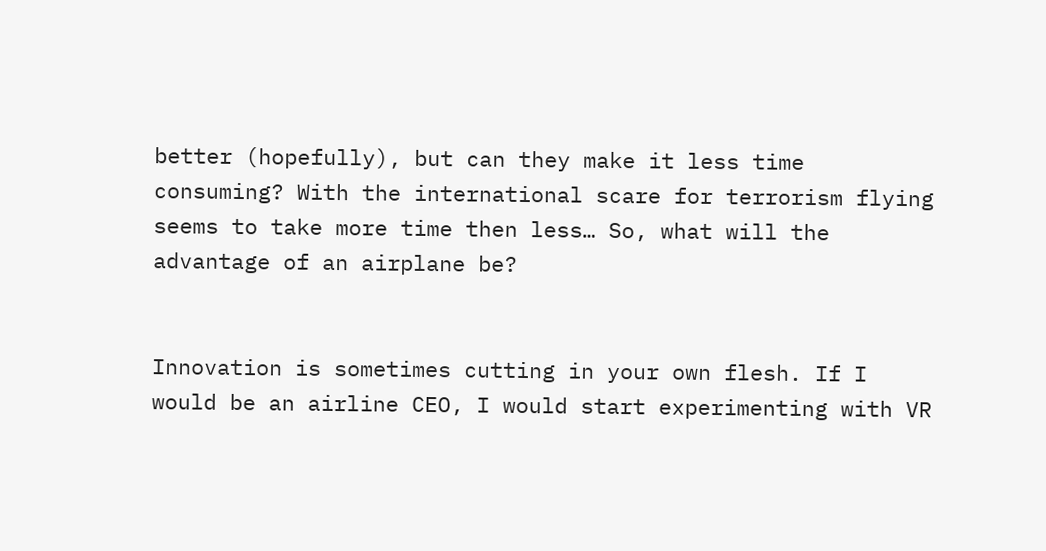better (hopefully), but can they make it less time consuming? With the international scare for terrorism flying seems to take more time then less… So, what will the advantage of an airplane be?


Innovation is sometimes cutting in your own flesh. If I would be an airline CEO, I would start experimenting with VR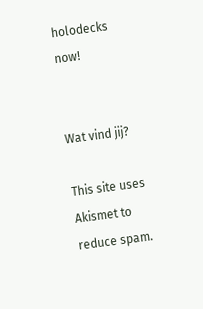holodecks now!


Wat vind jij?

This site uses Akismet to reduce spam.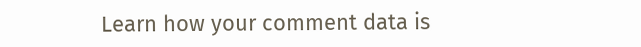Learn how your comment data is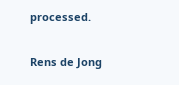processed.

Rens de Jong